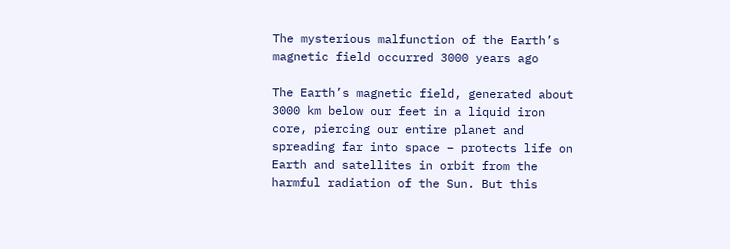The mysterious malfunction of the Earth’s magnetic field occurred 3000 years ago

The Earth’s magnetic field, generated about 3000 km below our feet in a liquid iron core, piercing our entire planet and spreading far into space – protects life on Earth and satellites in orbit from the harmful radiation of the Sun. But this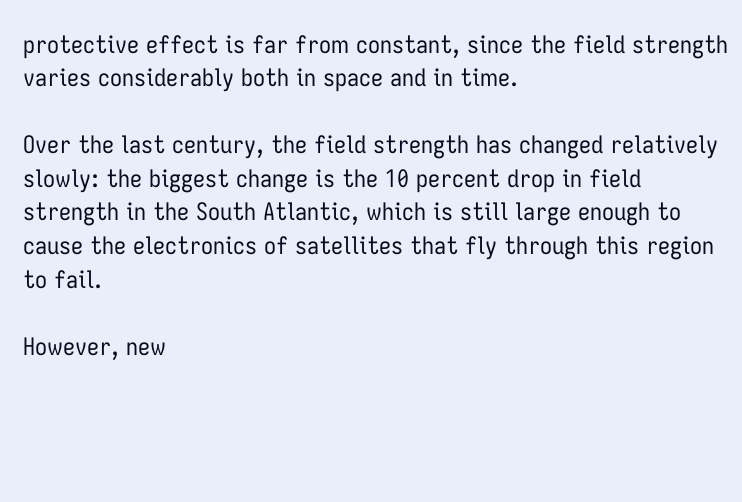protective effect is far from constant, since the field strength varies considerably both in space and in time.

Over the last century, the field strength has changed relatively slowly: the biggest change is the 10 percent drop in field strength in the South Atlantic, which is still large enough to cause the electronics of satellites that fly through this region to fail.

However, new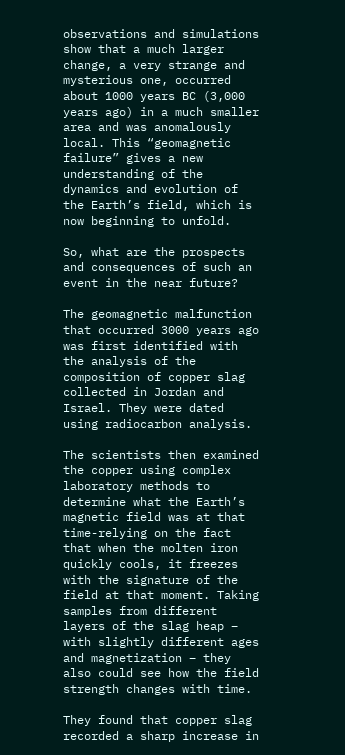observations and simulations show that a much larger change, a very strange and mysterious one, occurred about 1000 years BC (3,000 years ago) in a much smaller area and was anomalously local. This “geomagnetic failure” gives a new understanding of the dynamics and evolution of the Earth’s field, which is now beginning to unfold.

So, what are the prospects and consequences of such an event in the near future?

The geomagnetic malfunction that occurred 3000 years ago was first identified with the analysis of the composition of copper slag collected in Jordan and Israel. They were dated using radiocarbon analysis.

The scientists then examined the copper using complex laboratory methods to determine what the Earth’s magnetic field was at that time-relying on the fact that when the molten iron quickly cools, it freezes with the signature of the field at that moment. Taking samples from different layers of the slag heap – with slightly different ages and magnetization – they also could see how the field strength changes with time.

They found that copper slag recorded a sharp increase in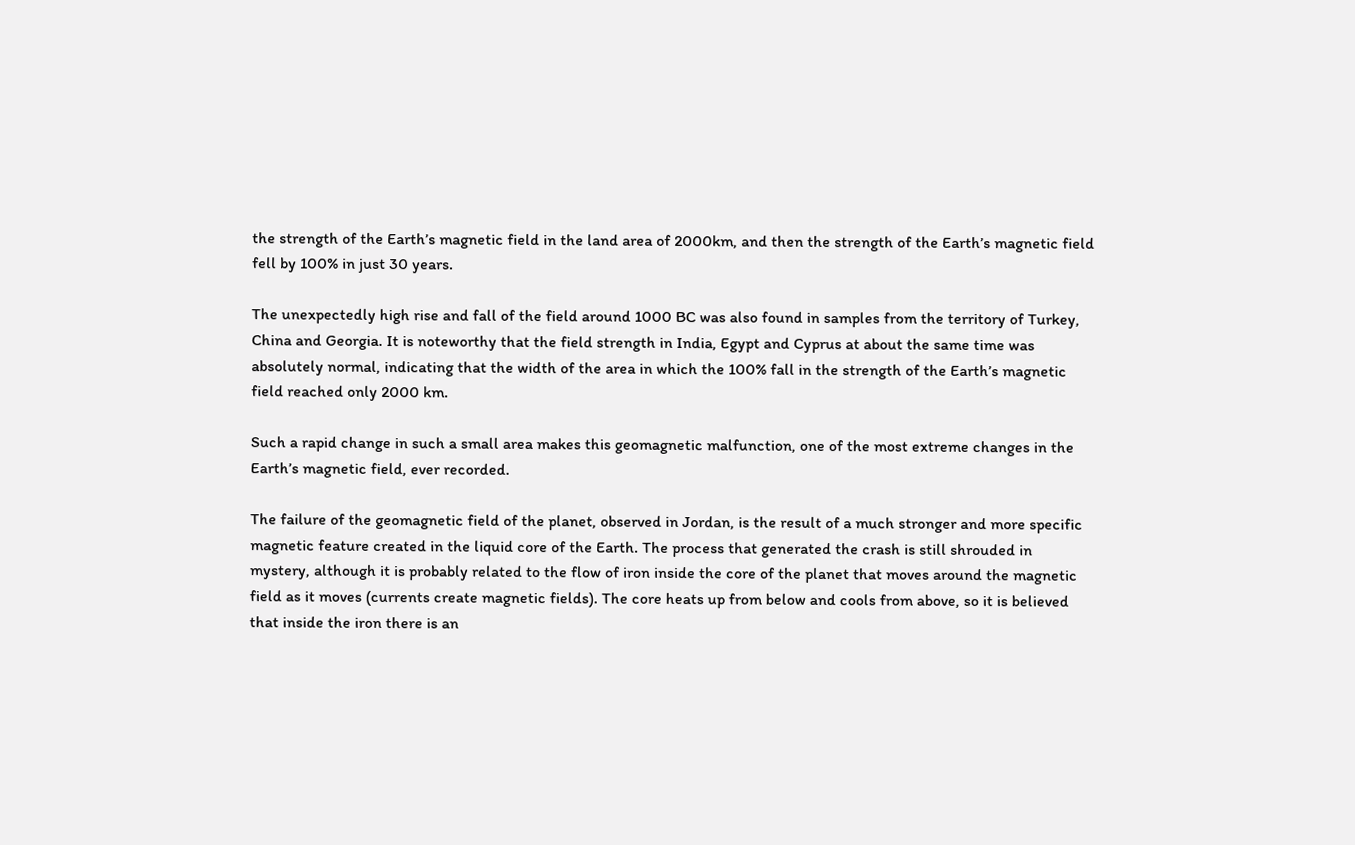the strength of the Earth’s magnetic field in the land area of 2000km, and then the strength of the Earth’s magnetic field fell by 100% in just 30 years.

The unexpectedly high rise and fall of the field around 1000 BC was also found in samples from the territory of Turkey, China and Georgia. It is noteworthy that the field strength in India, Egypt and Cyprus at about the same time was absolutely normal, indicating that the width of the area in which the 100% fall in the strength of the Earth’s magnetic field reached only 2000 km.

Such a rapid change in such a small area makes this geomagnetic malfunction, one of the most extreme changes in the Earth’s magnetic field, ever recorded.

The failure of the geomagnetic field of the planet, observed in Jordan, is the result of a much stronger and more specific magnetic feature created in the liquid core of the Earth. The process that generated the crash is still shrouded in mystery, although it is probably related to the flow of iron inside the core of the planet that moves around the magnetic field as it moves (currents create magnetic fields). The core heats up from below and cools from above, so it is believed that inside the iron there is an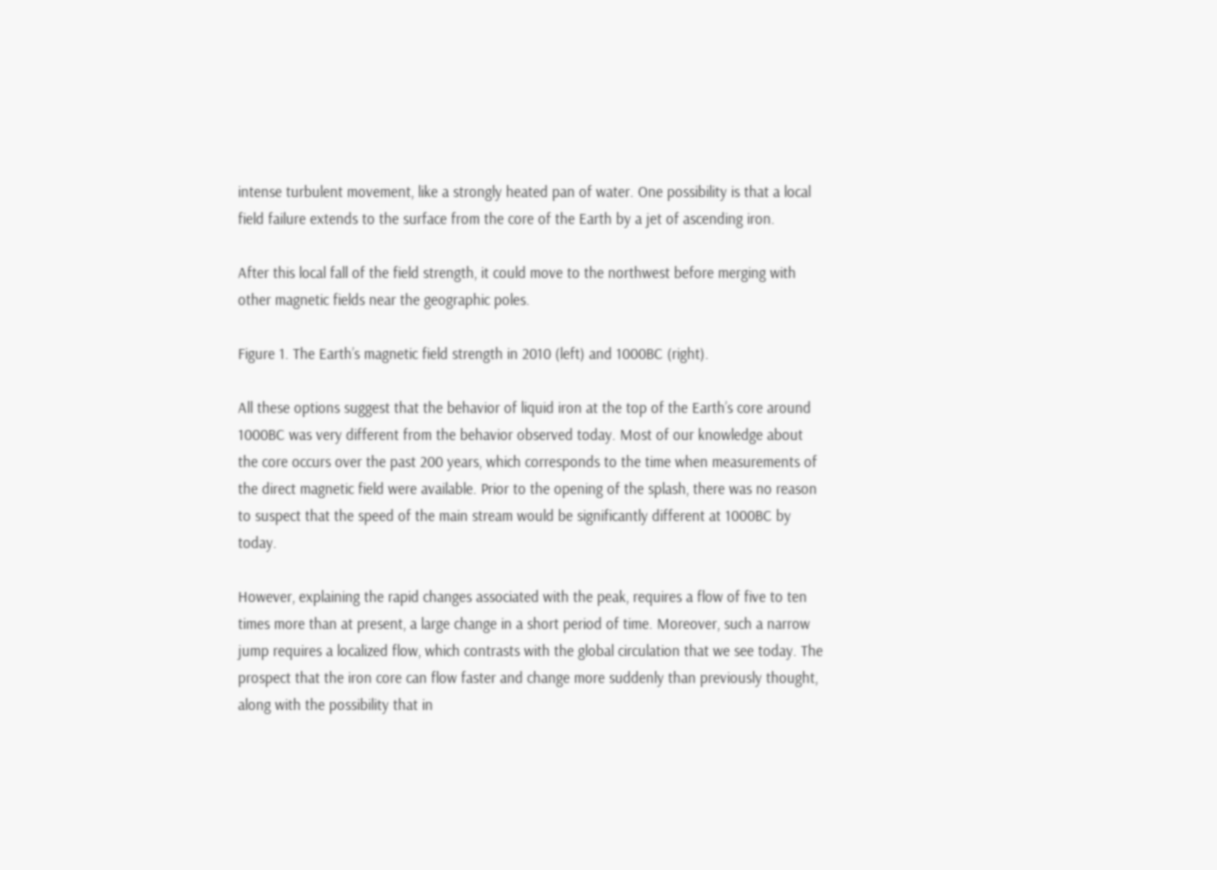intense turbulent movement, like a strongly heated pan of water. One possibility is that a local field failure extends to the surface from the core of the Earth by a jet of ascending iron.

After this local fall of the field strength, it could move to the northwest before merging with other magnetic fields near the geographic poles.

Figure 1. The Earth’s magnetic field strength in 2010 (left) and 1000BC (right).

All these options suggest that the behavior of liquid iron at the top of the Earth’s core around 1000BC was very different from the behavior observed today. Most of our knowledge about the core occurs over the past 200 years, which corresponds to the time when measurements of the direct magnetic field were available. Prior to the opening of the splash, there was no reason to suspect that the speed of the main stream would be significantly different at 1000BC by today.

However, explaining the rapid changes associated with the peak, requires a flow of five to ten times more than at present, a large change in a short period of time. Moreover, such a narrow jump requires a localized flow, which contrasts with the global circulation that we see today. The prospect that the iron core can flow faster and change more suddenly than previously thought, along with the possibility that in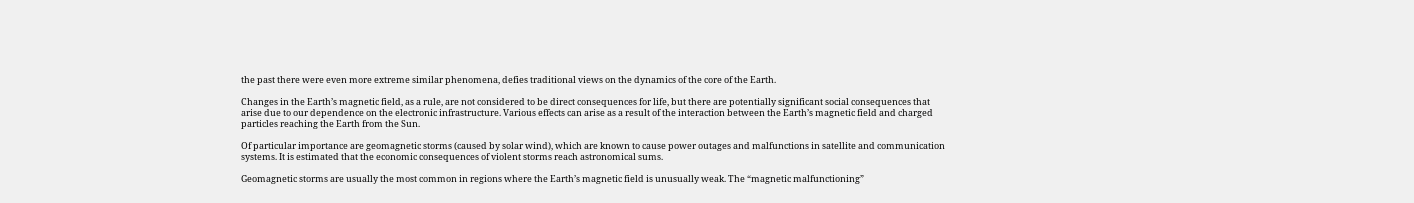the past there were even more extreme similar phenomena, defies traditional views on the dynamics of the core of the Earth.

Changes in the Earth’s magnetic field, as a rule, are not considered to be direct consequences for life, but there are potentially significant social consequences that arise due to our dependence on the electronic infrastructure. Various effects can arise as a result of the interaction between the Earth’s magnetic field and charged particles reaching the Earth from the Sun.

Of particular importance are geomagnetic storms (caused by solar wind), which are known to cause power outages and malfunctions in satellite and communication systems. It is estimated that the economic consequences of violent storms reach astronomical sums.

Geomagnetic storms are usually the most common in regions where the Earth’s magnetic field is unusually weak. The “magnetic malfunctioning”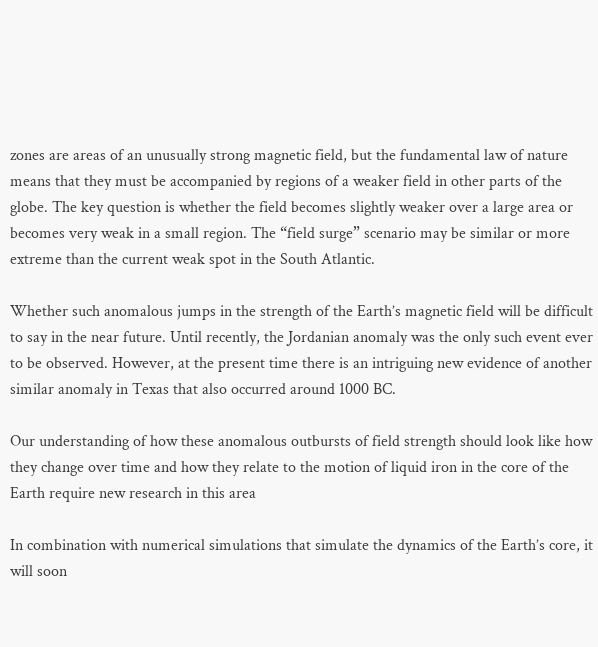zones are areas of an unusually strong magnetic field, but the fundamental law of nature means that they must be accompanied by regions of a weaker field in other parts of the globe. The key question is whether the field becomes slightly weaker over a large area or becomes very weak in a small region. The “field surge” scenario may be similar or more extreme than the current weak spot in the South Atlantic.

Whether such anomalous jumps in the strength of the Earth’s magnetic field will be difficult to say in the near future. Until recently, the Jordanian anomaly was the only such event ever to be observed. However, at the present time there is an intriguing new evidence of another similar anomaly in Texas that also occurred around 1000 BC.

Our understanding of how these anomalous outbursts of field strength should look like how they change over time and how they relate to the motion of liquid iron in the core of the Earth require new research in this area

In combination with numerical simulations that simulate the dynamics of the Earth’s core, it will soon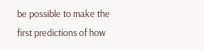be possible to make the first predictions of how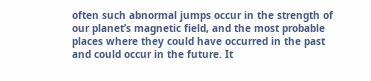often such abnormal jumps occur in the strength of our planet’s magnetic field, and the most probable places where they could have occurred in the past and could occur in the future. It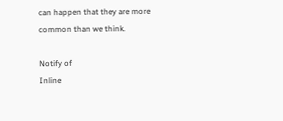can happen that they are more common than we think.

Notify of
Inline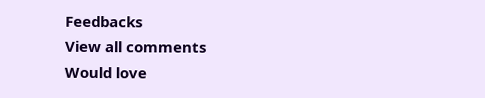Feedbacks
View all comments
Would love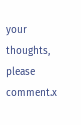your thoughts, please comment.x